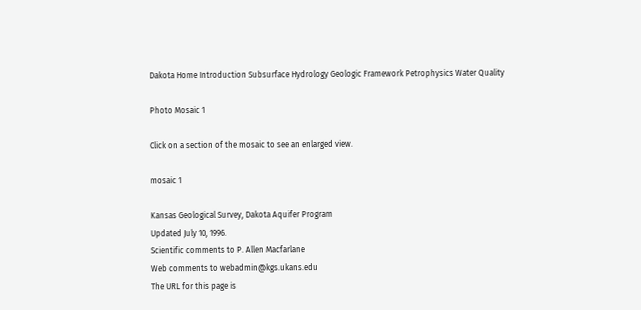Dakota Home Introduction Subsurface Hydrology Geologic Framework Petrophysics Water Quality

Photo Mosaic 1

Click on a section of the mosaic to see an enlarged view.

mosaic 1

Kansas Geological Survey, Dakota Aquifer Program
Updated July 10, 1996.
Scientific comments to P. Allen Macfarlane
Web comments to webadmin@kgs.ukans.edu
The URL for this page is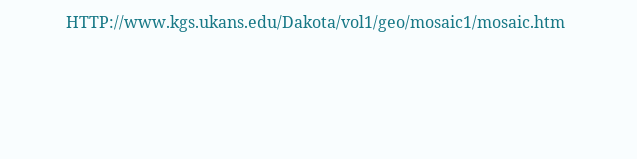HTTP://www.kgs.ukans.edu/Dakota/vol1/geo/mosaic1/mosaic.htm